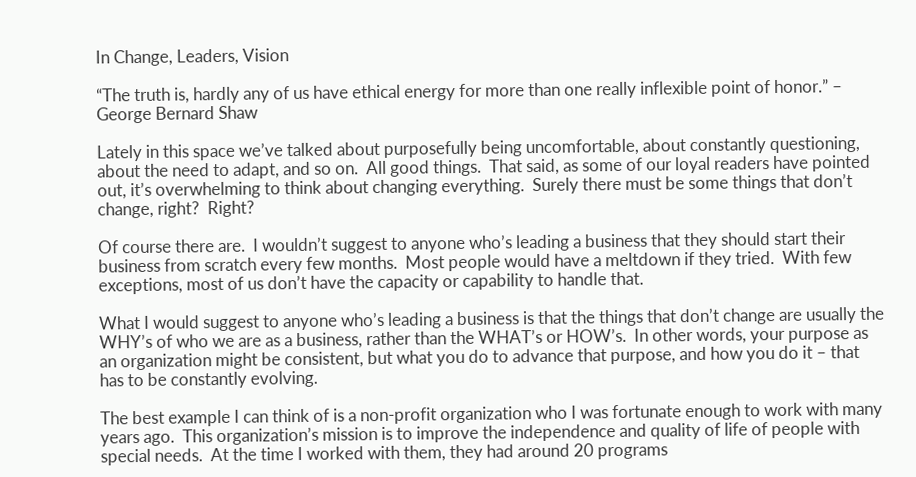In Change, Leaders, Vision

“The truth is, hardly any of us have ethical energy for more than one really inflexible point of honor.” – George Bernard Shaw

Lately in this space we’ve talked about purposefully being uncomfortable, about constantly questioning, about the need to adapt, and so on.  All good things.  That said, as some of our loyal readers have pointed out, it’s overwhelming to think about changing everything.  Surely there must be some things that don’t change, right?  Right?

Of course there are.  I wouldn’t suggest to anyone who’s leading a business that they should start their business from scratch every few months.  Most people would have a meltdown if they tried.  With few exceptions, most of us don’t have the capacity or capability to handle that.

What I would suggest to anyone who’s leading a business is that the things that don’t change are usually the WHY’s of who we are as a business, rather than the WHAT’s or HOW’s.  In other words, your purpose as an organization might be consistent, but what you do to advance that purpose, and how you do it – that has to be constantly evolving.

The best example I can think of is a non-profit organization who I was fortunate enough to work with many years ago.  This organization’s mission is to improve the independence and quality of life of people with special needs.  At the time I worked with them, they had around 20 programs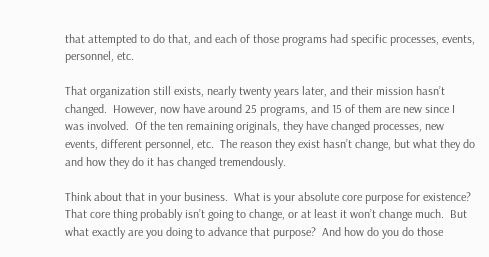that attempted to do that, and each of those programs had specific processes, events, personnel, etc.

That organization still exists, nearly twenty years later, and their mission hasn’t changed.  However, now have around 25 programs, and 15 of them are new since I was involved.  Of the ten remaining originals, they have changed processes, new events, different personnel, etc.  The reason they exist hasn’t change, but what they do and how they do it has changed tremendously.

Think about that in your business.  What is your absolute core purpose for existence?  That core thing probably isn’t going to change, or at least it won’t change much.  But what exactly are you doing to advance that purpose?  And how do you do those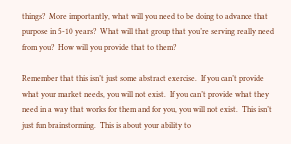things?  More importantly, what will you need to be doing to advance that purpose in 5-10 years?  What will that group that you’re serving really need from you?  How will you provide that to them?

Remember that this isn’t just some abstract exercise.  If you can’t provide what your market needs, you will not exist.  If you can’t provide what they need in a way that works for them and for you, you will not exist.  This isn’t just fun brainstorming.  This is about your ability to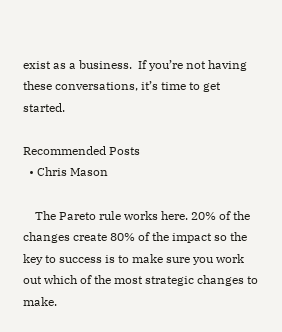exist as a business.  If you’re not having these conversations, it’s time to get started.

Recommended Posts
  • Chris Mason

    The Pareto rule works here. 20% of the changes create 80% of the impact so the key to success is to make sure you work out which of the most strategic changes to make.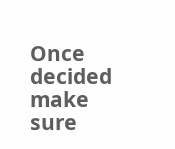Once decided make sure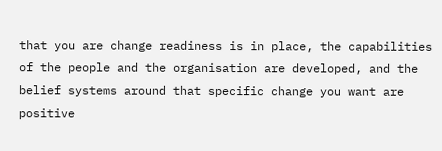that you are change readiness is in place, the capabilities of the people and the organisation are developed, and the belief systems around that specific change you want are positive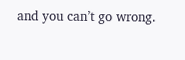and you can’t go wrong.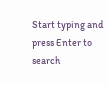Start typing and press Enter to search